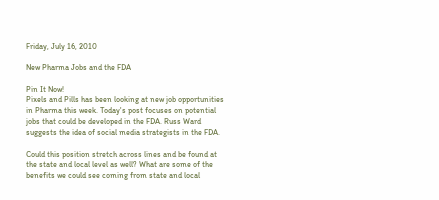Friday, July 16, 2010

New Pharma Jobs and the FDA

Pin It Now!
Pixels and Pills has been looking at new job opportunities in Pharma this week. Today's post focuses on potential jobs that could be developed in the FDA. Russ Ward suggests the idea of social media strategists in the FDA.

Could this position stretch across lines and be found at the state and local level as well? What are some of the benefits we could see coming from state and local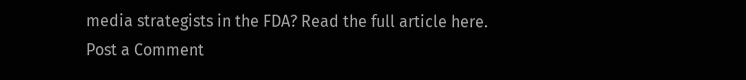media strategists in the FDA? Read the full article here.
Post a Comment